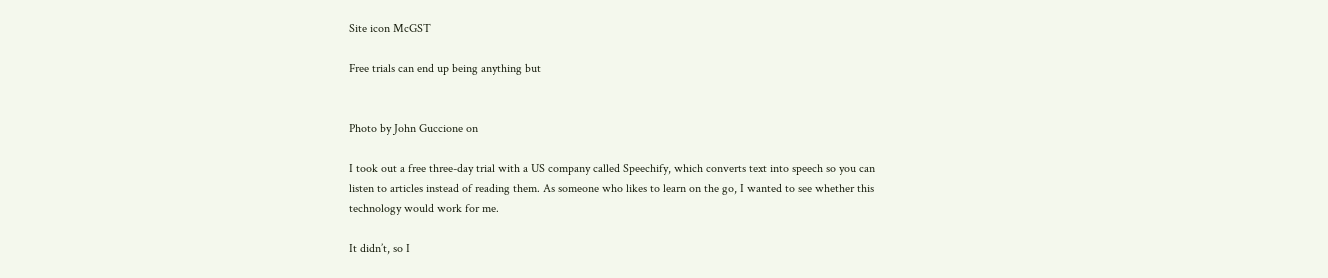Site icon McGST

Free trials can end up being anything but


Photo by John Guccione on

I took out a free three-day trial with a US company called Speechify, which converts text into speech so you can listen to articles instead of reading them. As someone who likes to learn on the go, I wanted to see whether this technology would work for me.

It didn’t, so I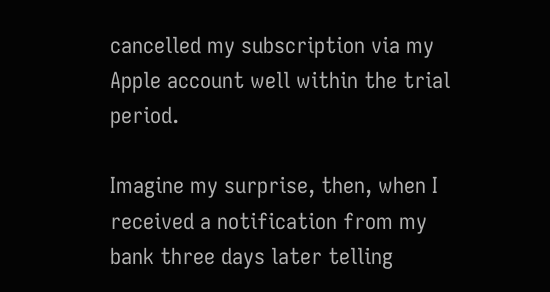cancelled my subscription via my Apple account well within the trial period.

Imagine my surprise, then, when I received a notification from my bank three days later telling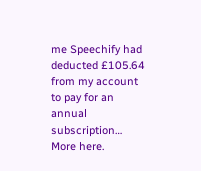me Speechify had deducted £105.64 from my account to pay for an annual subscription… More here.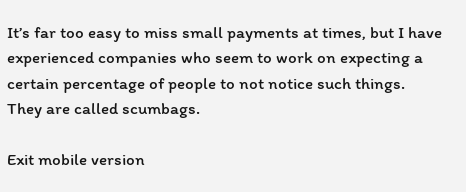It’s far too easy to miss small payments at times, but I have experienced companies who seem to work on expecting a certain percentage of people to not notice such things. They are called scumbags.

Exit mobile version